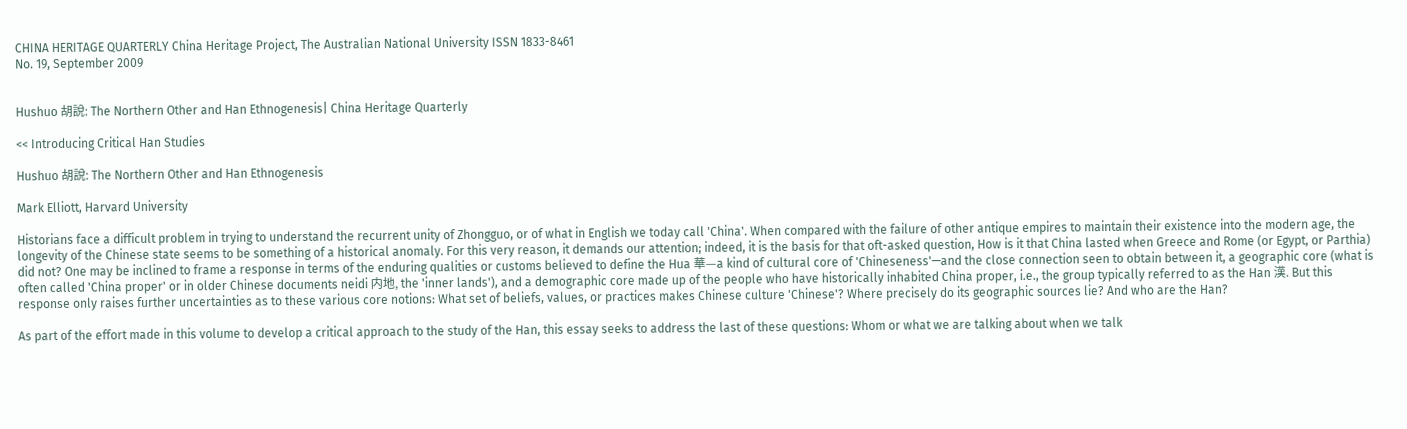CHINA HERITAGE QUARTERLY China Heritage Project, The Australian National University ISSN 1833-8461
No. 19, September 2009


Hushuo 胡說: The Northern Other and Han Ethnogenesis| China Heritage Quarterly

<< Introducing Critical Han Studies

Hushuo 胡說: The Northern Other and Han Ethnogenesis

Mark Elliott, Harvard University

Historians face a difficult problem in trying to understand the recurrent unity of Zhongguo, or of what in English we today call 'China'. When compared with the failure of other antique empires to maintain their existence into the modern age, the longevity of the Chinese state seems to be something of a historical anomaly. For this very reason, it demands our attention; indeed, it is the basis for that oft-asked question, How is it that China lasted when Greece and Rome (or Egypt, or Parthia) did not? One may be inclined to frame a response in terms of the enduring qualities or customs believed to define the Hua 華—a kind of cultural core of 'Chineseness'—and the close connection seen to obtain between it, a geographic core (what is often called 'China proper' or in older Chinese documents neidi 内地, the 'inner lands'), and a demographic core made up of the people who have historically inhabited China proper, i.e., the group typically referred to as the Han 漢. But this response only raises further uncertainties as to these various core notions: What set of beliefs, values, or practices makes Chinese culture 'Chinese'? Where precisely do its geographic sources lie? And who are the Han?

As part of the effort made in this volume to develop a critical approach to the study of the Han, this essay seeks to address the last of these questions: Whom or what we are talking about when we talk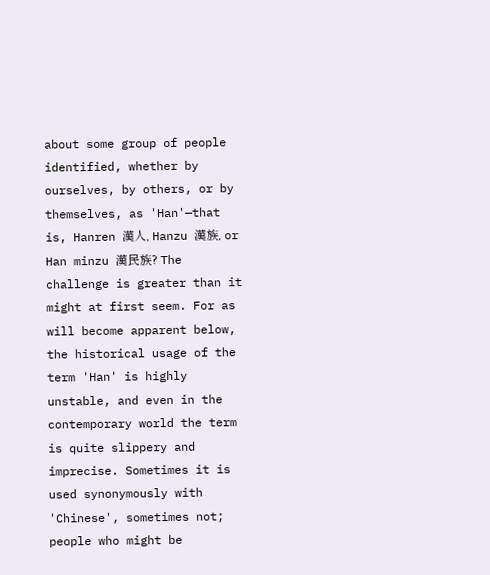about some group of people identified, whether by ourselves, by others, or by themselves, as 'Han'—that is, Hanren 漢人, Hanzu 漢族, or Han minzu 漢民族? The challenge is greater than it might at first seem. For as will become apparent below, the historical usage of the term 'Han' is highly unstable, and even in the contemporary world the term is quite slippery and imprecise. Sometimes it is used synonymously with 'Chinese', sometimes not; people who might be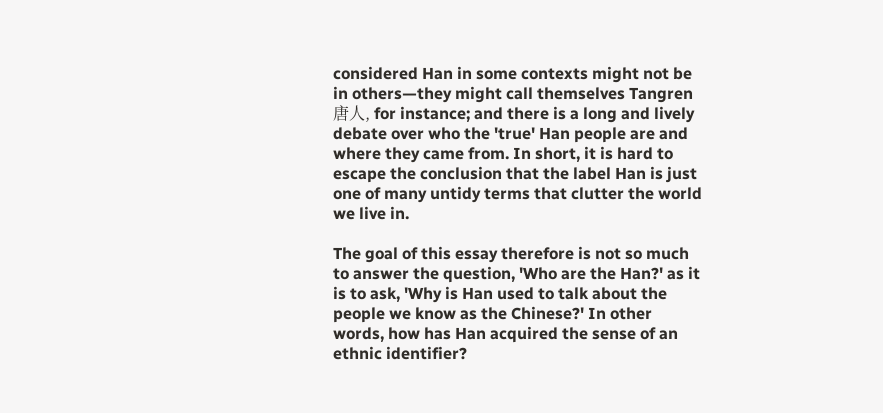considered Han in some contexts might not be in others—they might call themselves Tangren 唐人, for instance; and there is a long and lively debate over who the 'true' Han people are and where they came from. In short, it is hard to escape the conclusion that the label Han is just one of many untidy terms that clutter the world we live in.

The goal of this essay therefore is not so much to answer the question, 'Who are the Han?' as it is to ask, 'Why is Han used to talk about the people we know as the Chinese?' In other words, how has Han acquired the sense of an ethnic identifier?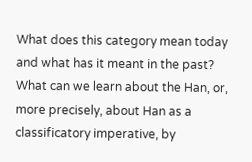What does this category mean today and what has it meant in the past? What can we learn about the Han, or, more precisely, about Han as a classificatory imperative, by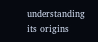understanding its origins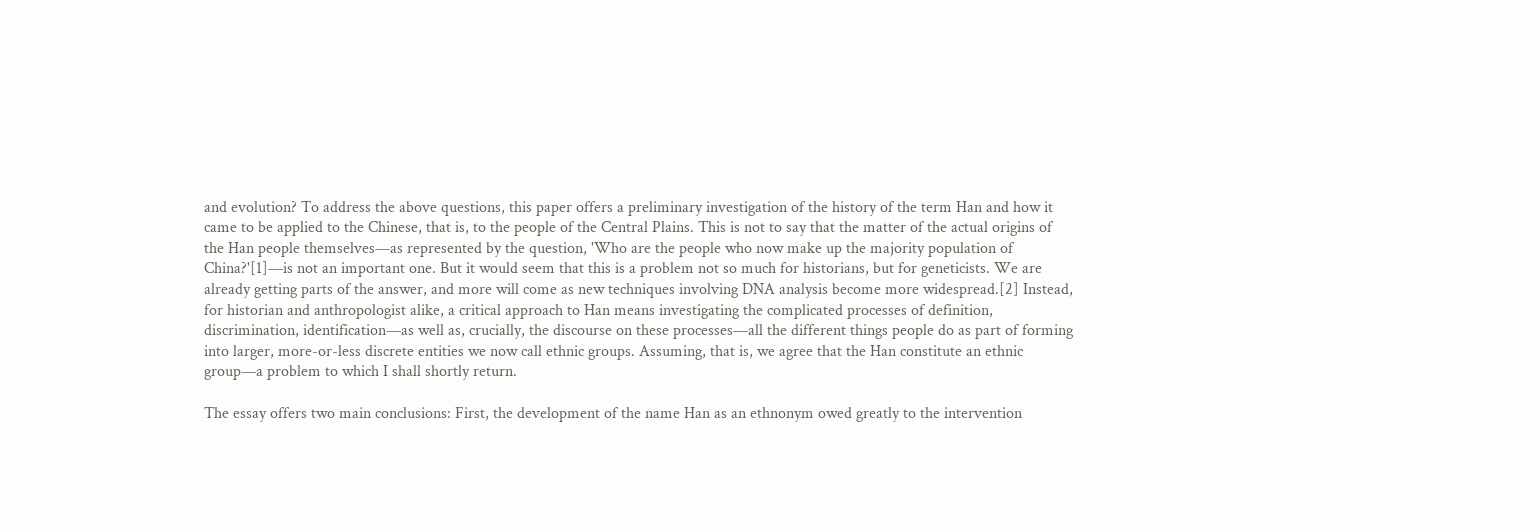and evolution? To address the above questions, this paper offers a preliminary investigation of the history of the term Han and how it came to be applied to the Chinese, that is, to the people of the Central Plains. This is not to say that the matter of the actual origins of the Han people themselves—as represented by the question, 'Who are the people who now make up the majority population of China?'[1]—is not an important one. But it would seem that this is a problem not so much for historians, but for geneticists. We are already getting parts of the answer, and more will come as new techniques involving DNA analysis become more widespread.[2] Instead, for historian and anthropologist alike, a critical approach to Han means investigating the complicated processes of definition, discrimination, identification—as well as, crucially, the discourse on these processes—all the different things people do as part of forming into larger, more-or-less discrete entities we now call ethnic groups. Assuming, that is, we agree that the Han constitute an ethnic group—a problem to which I shall shortly return.

The essay offers two main conclusions: First, the development of the name Han as an ethnonym owed greatly to the intervention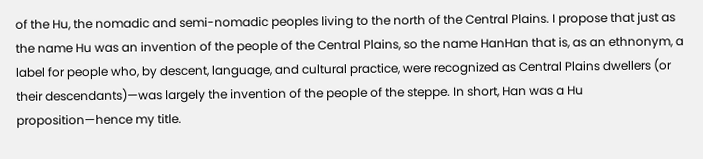of the Hu, the nomadic and semi-nomadic peoples living to the north of the Central Plains. I propose that just as the name Hu was an invention of the people of the Central Plains, so the name HanHan that is, as an ethnonym, a label for people who, by descent, language, and cultural practice, were recognized as Central Plains dwellers (or their descendants)—was largely the invention of the people of the steppe. In short, Han was a Hu proposition—hence my title.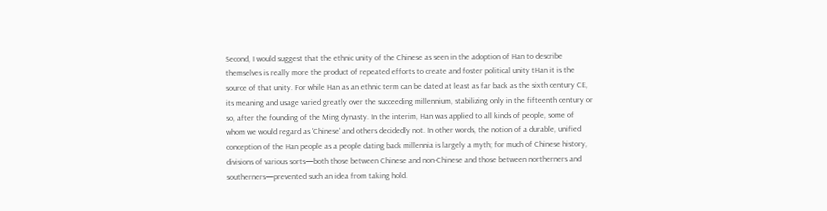Second, I would suggest that the ethnic unity of the Chinese as seen in the adoption of Han to describe themselves is really more the product of repeated efforts to create and foster political unity tHan it is the source of that unity. For while Han as an ethnic term can be dated at least as far back as the sixth century CE, its meaning and usage varied greatly over the succeeding millennium, stabilizing only in the fifteenth century or so, after the founding of the Ming dynasty. In the interim, Han was applied to all kinds of people, some of whom we would regard as 'Chinese' and others decidedly not. In other words, the notion of a durable, unified conception of the Han people as a people dating back millennia is largely a myth; for much of Chinese history, divisions of various sorts—both those between Chinese and non-Chinese and those between northerners and southerners—prevented such an idea from taking hold.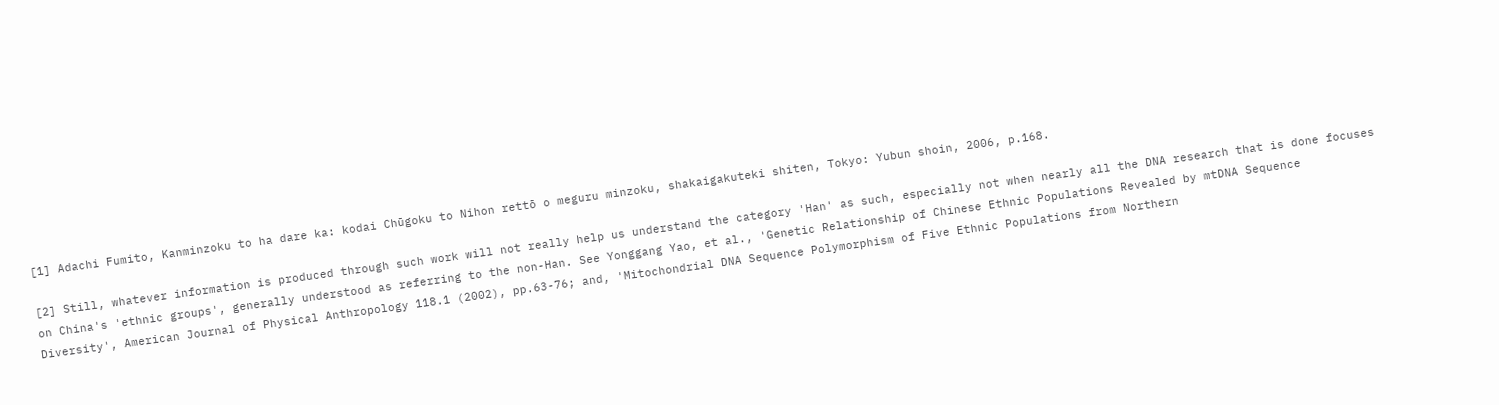[1] Adachi Fumito, Kanminzoku to ha dare ka: kodai Chūgoku to Nihon rettō o meguru minzoku, shakaigakuteki shiten, Tokyo: Yubun shoin, 2006, p.168.

[2] Still, whatever information is produced through such work will not really help us understand the category 'Han' as such, especially not when nearly all the DNA research that is done focuses on China's 'ethnic groups', generally understood as referring to the non-Han. See Yonggang Yao, et al., 'Genetic Relationship of Chinese Ethnic Populations Revealed by mtDNA Sequence Diversity', American Journal of Physical Anthropology 118.1 (2002), pp.63-76; and, 'Mitochondrial DNA Sequence Polymorphism of Five Ethnic Populations from Northern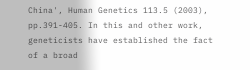China', Human Genetics 113.5 (2003), pp.391-405. In this and other work, geneticists have established the fact of a broad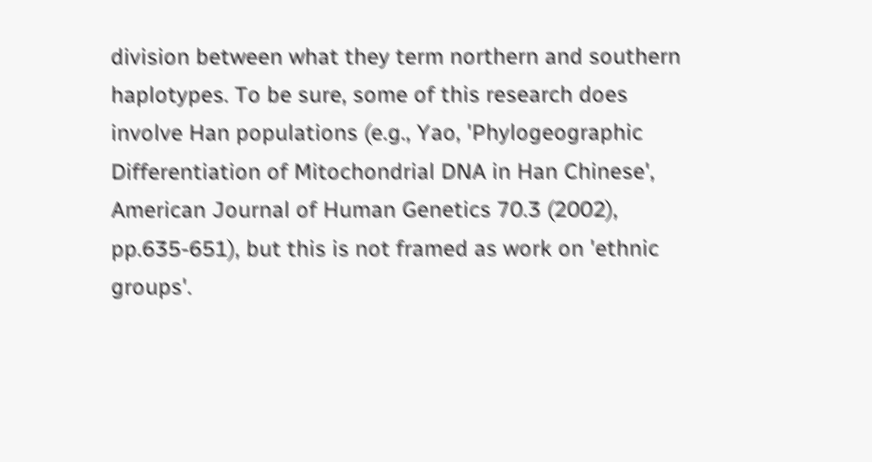division between what they term northern and southern haplotypes. To be sure, some of this research does involve Han populations (e.g., Yao, 'Phylogeographic Differentiation of Mitochondrial DNA in Han Chinese', American Journal of Human Genetics 70.3 (2002), pp.635-651), but this is not framed as work on 'ethnic groups'.